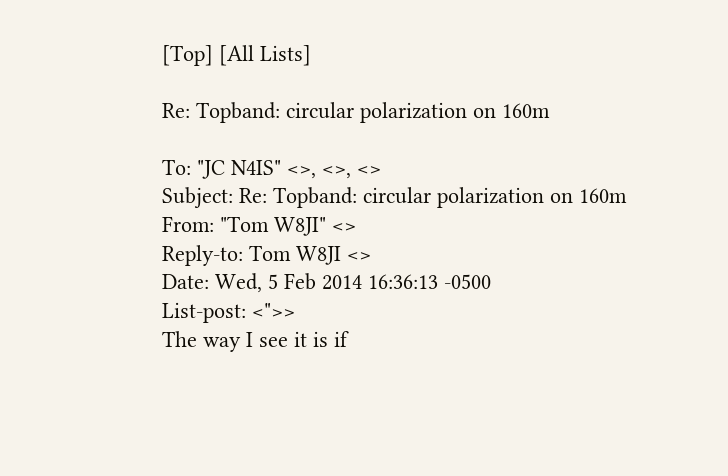[Top] [All Lists]

Re: Topband: circular polarization on 160m

To: "JC N4IS" <>, <>, <>
Subject: Re: Topband: circular polarization on 160m
From: "Tom W8JI" <>
Reply-to: Tom W8JI <>
Date: Wed, 5 Feb 2014 16:36:13 -0500
List-post: <">>
The way I see it is if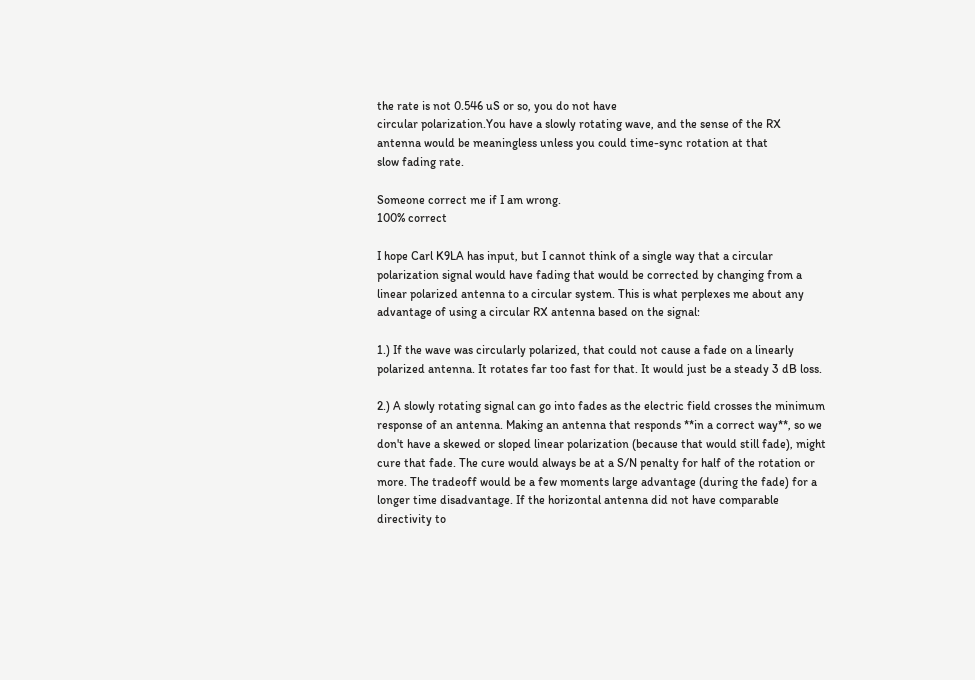the rate is not 0.546 uS or so, you do not have
circular polarization.You have a slowly rotating wave, and the sense of the RX antenna would be meaningless unless you could time-sync rotation at that
slow fading rate.

Someone correct me if I am wrong.
100% correct

I hope Carl K9LA has input, but I cannot think of a single way that a circular polarization signal would have fading that would be corrected by changing from a linear polarized antenna to a circular system. This is what perplexes me about any advantage of using a circular RX antenna based on the signal:

1.) If the wave was circularly polarized, that could not cause a fade on a linearly polarized antenna. It rotates far too fast for that. It would just be a steady 3 dB loss.

2.) A slowly rotating signal can go into fades as the electric field crosses the minimum response of an antenna. Making an antenna that responds **in a correct way**, so we don't have a skewed or sloped linear polarization (because that would still fade), might cure that fade. The cure would always be at a S/N penalty for half of the rotation or more. The tradeoff would be a few moments large advantage (during the fade) for a longer time disadvantage. If the horizontal antenna did not have comparable directivity to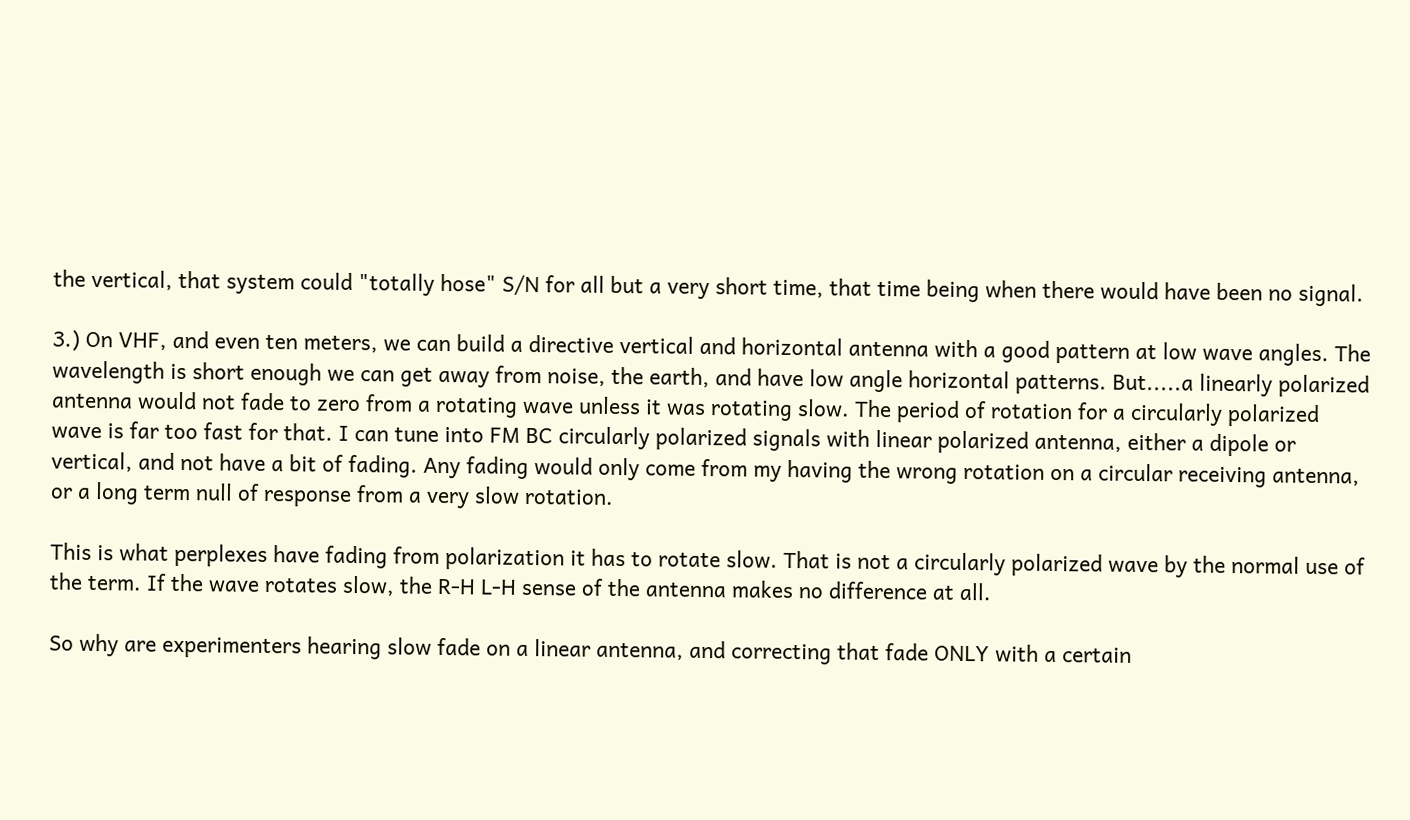the vertical, that system could "totally hose" S/N for all but a very short time, that time being when there would have been no signal.

3.) On VHF, and even ten meters, we can build a directive vertical and horizontal antenna with a good pattern at low wave angles. The wavelength is short enough we can get away from noise, the earth, and have low angle horizontal patterns. But.....a linearly polarized antenna would not fade to zero from a rotating wave unless it was rotating slow. The period of rotation for a circularly polarized wave is far too fast for that. I can tune into FM BC circularly polarized signals with linear polarized antenna, either a dipole or vertical, and not have a bit of fading. Any fading would only come from my having the wrong rotation on a circular receiving antenna, or a long term null of response from a very slow rotation.

This is what perplexes have fading from polarization it has to rotate slow. That is not a circularly polarized wave by the normal use of the term. If the wave rotates slow, the R-H L-H sense of the antenna makes no difference at all.

So why are experimenters hearing slow fade on a linear antenna, and correcting that fade ONLY with a certain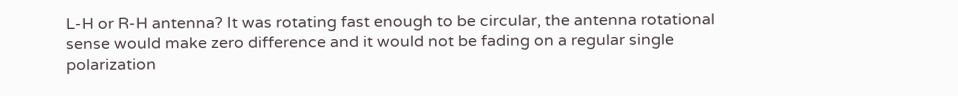L-H or R-H antenna? It was rotating fast enough to be circular, the antenna rotational sense would make zero difference and it would not be fading on a regular single polarization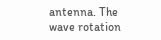antenna. The wave rotation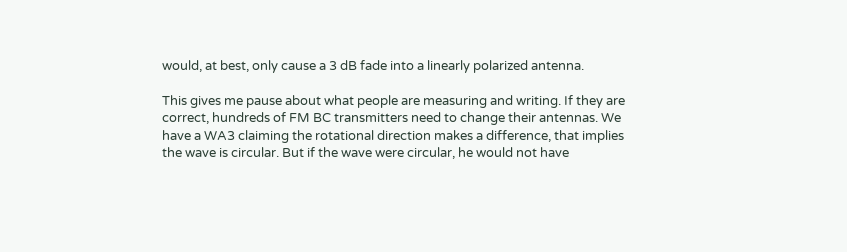would, at best, only cause a 3 dB fade into a linearly polarized antenna.

This gives me pause about what people are measuring and writing. If they are correct, hundreds of FM BC transmitters need to change their antennas. We have a WA3 claiming the rotational direction makes a difference, that implies the wave is circular. But if the wave were circular, he would not have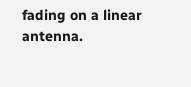fading on a linear antenna.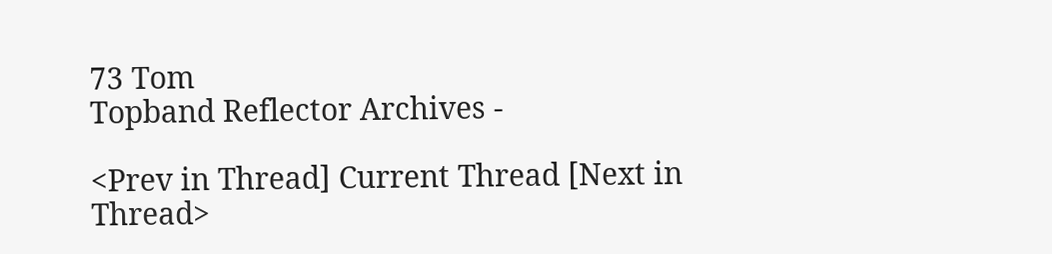73 Tom
Topband Reflector Archives -

<Prev in Thread] Current Thread [Next in Thread>